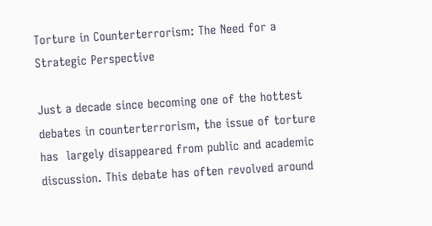Torture in Counterterrorism: The Need for a Strategic Perspective

Just a decade since becoming one of the hottest debates in counterterrorism, the issue of torture has  largely disappeared from public and academic discussion. This debate has often revolved around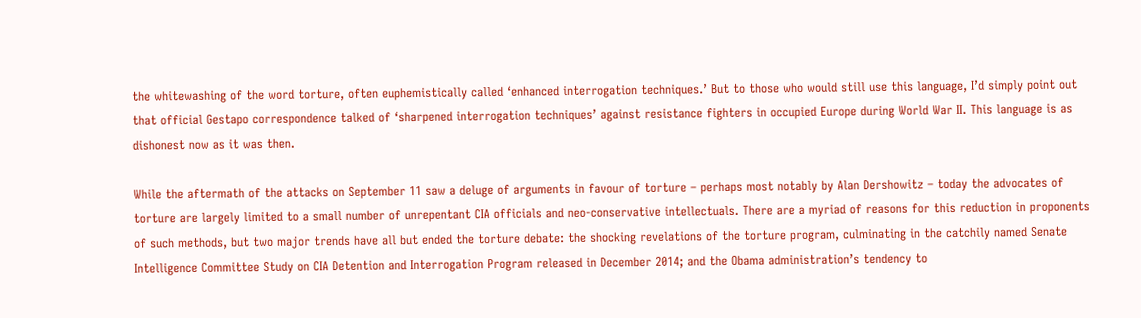the whitewashing of the word torture, often euphemistically called ‘enhanced interrogation techniques.’ But to those who would still use this language, I’d simply point out that official Gestapo correspondence talked of ‘sharpened interrogation techniques’ against resistance fighters in occupied Europe during World War II. This language is as dishonest now as it was then.

While the aftermath of the attacks on September 11 saw a deluge of arguments in favour of torture – perhaps most notably by Alan Dershowitz – today the advocates of torture are largely limited to a small number of unrepentant CIA officials and neo-conservative intellectuals. There are a myriad of reasons for this reduction in proponents of such methods, but two major trends have all but ended the torture debate: the shocking revelations of the torture program, culminating in the catchily named Senate Intelligence Committee Study on CIA Detention and Interrogation Program released in December 2014; and the Obama administration’s tendency to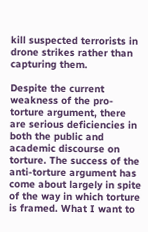kill suspected terrorists in drone strikes rather than capturing them.

Despite the current weakness of the pro-torture argument, there are serious deficiencies in both the public and academic discourse on torture. The success of the anti-torture argument has come about largely in spite of the way in which torture is framed. What I want to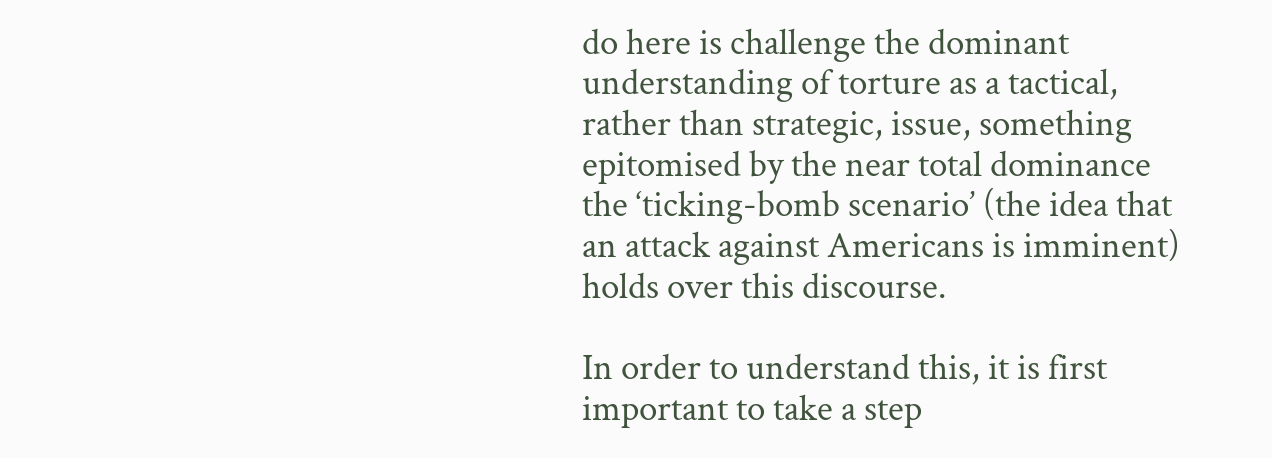do here is challenge the dominant understanding of torture as a tactical, rather than strategic, issue, something epitomised by the near total dominance the ‘ticking-bomb scenario’ (the idea that an attack against Americans is imminent) holds over this discourse.

In order to understand this, it is first important to take a step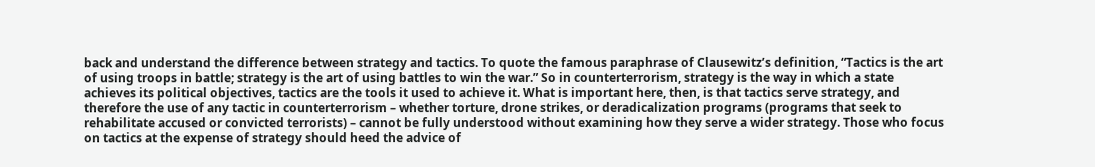back and understand the difference between strategy and tactics. To quote the famous paraphrase of Clausewitz’s definition, “Tactics is the art of using troops in battle; strategy is the art of using battles to win the war.” So in counterterrorism, strategy is the way in which a state achieves its political objectives, tactics are the tools it used to achieve it. What is important here, then, is that tactics serve strategy, and therefore the use of any tactic in counterterrorism – whether torture, drone strikes, or deradicalization programs (programs that seek to rehabilitate accused or convicted terrorists) – cannot be fully understood without examining how they serve a wider strategy. Those who focus on tactics at the expense of strategy should heed the advice of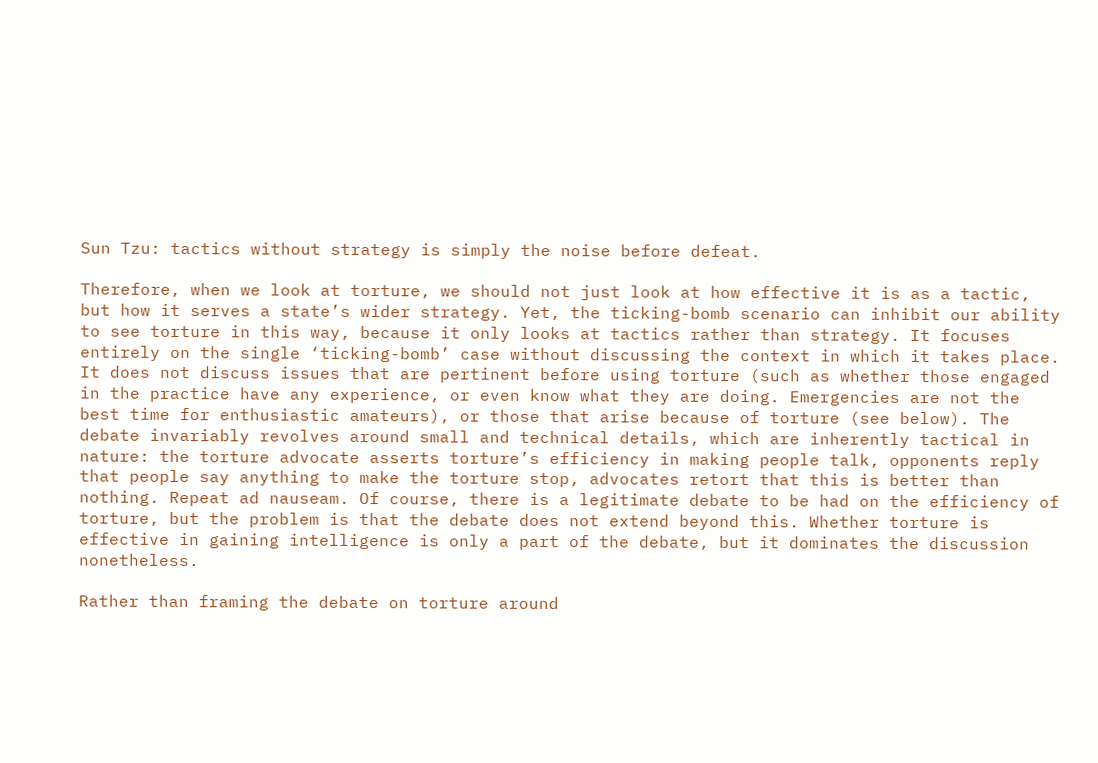Sun Tzu: tactics without strategy is simply the noise before defeat.

Therefore, when we look at torture, we should not just look at how effective it is as a tactic, but how it serves a state’s wider strategy. Yet, the ticking-bomb scenario can inhibit our ability to see torture in this way, because it only looks at tactics rather than strategy. It focuses entirely on the single ‘ticking-bomb’ case without discussing the context in which it takes place. It does not discuss issues that are pertinent before using torture (such as whether those engaged in the practice have any experience, or even know what they are doing. Emergencies are not the best time for enthusiastic amateurs), or those that arise because of torture (see below). The debate invariably revolves around small and technical details, which are inherently tactical in nature: the torture advocate asserts torture’s efficiency in making people talk, opponents reply that people say anything to make the torture stop, advocates retort that this is better than nothing. Repeat ad nauseam. Of course, there is a legitimate debate to be had on the efficiency of torture, but the problem is that the debate does not extend beyond this. Whether torture is effective in gaining intelligence is only a part of the debate, but it dominates the discussion nonetheless.

Rather than framing the debate on torture around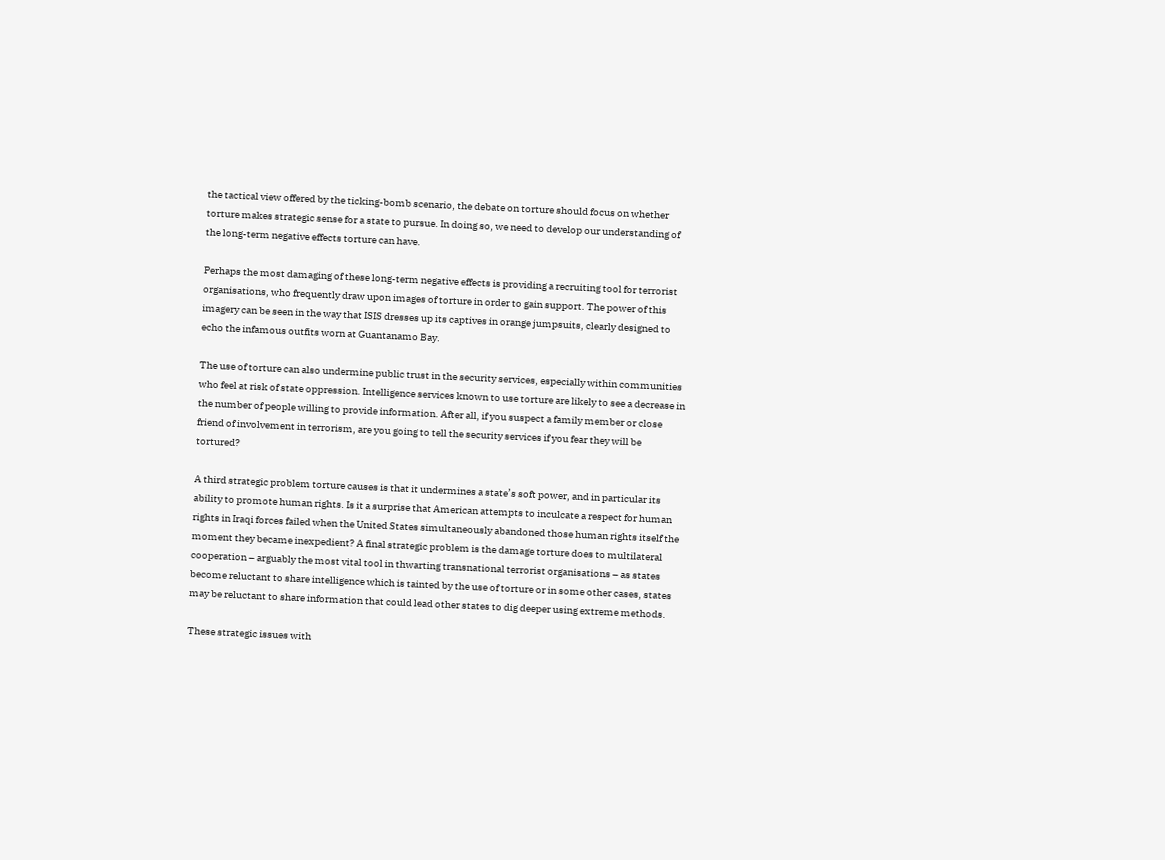the tactical view offered by the ticking-bomb scenario, the debate on torture should focus on whether torture makes strategic sense for a state to pursue. In doing so, we need to develop our understanding of the long-term negative effects torture can have.

Perhaps the most damaging of these long-term negative effects is providing a recruiting tool for terrorist organisations, who frequently draw upon images of torture in order to gain support. The power of this imagery can be seen in the way that ISIS dresses up its captives in orange jumpsuits, clearly designed to echo the infamous outfits worn at Guantanamo Bay.

The use of torture can also undermine public trust in the security services, especially within communities who feel at risk of state oppression. Intelligence services known to use torture are likely to see a decrease in the number of people willing to provide information. After all, if you suspect a family member or close friend of involvement in terrorism, are you going to tell the security services if you fear they will be tortured?

A third strategic problem torture causes is that it undermines a state’s soft power, and in particular its ability to promote human rights. Is it a surprise that American attempts to inculcate a respect for human rights in Iraqi forces failed when the United States simultaneously abandoned those human rights itself the moment they became inexpedient? A final strategic problem is the damage torture does to multilateral cooperation – arguably the most vital tool in thwarting transnational terrorist organisations – as states become reluctant to share intelligence which is tainted by the use of torture or in some other cases, states may be reluctant to share information that could lead other states to dig deeper using extreme methods.

These strategic issues with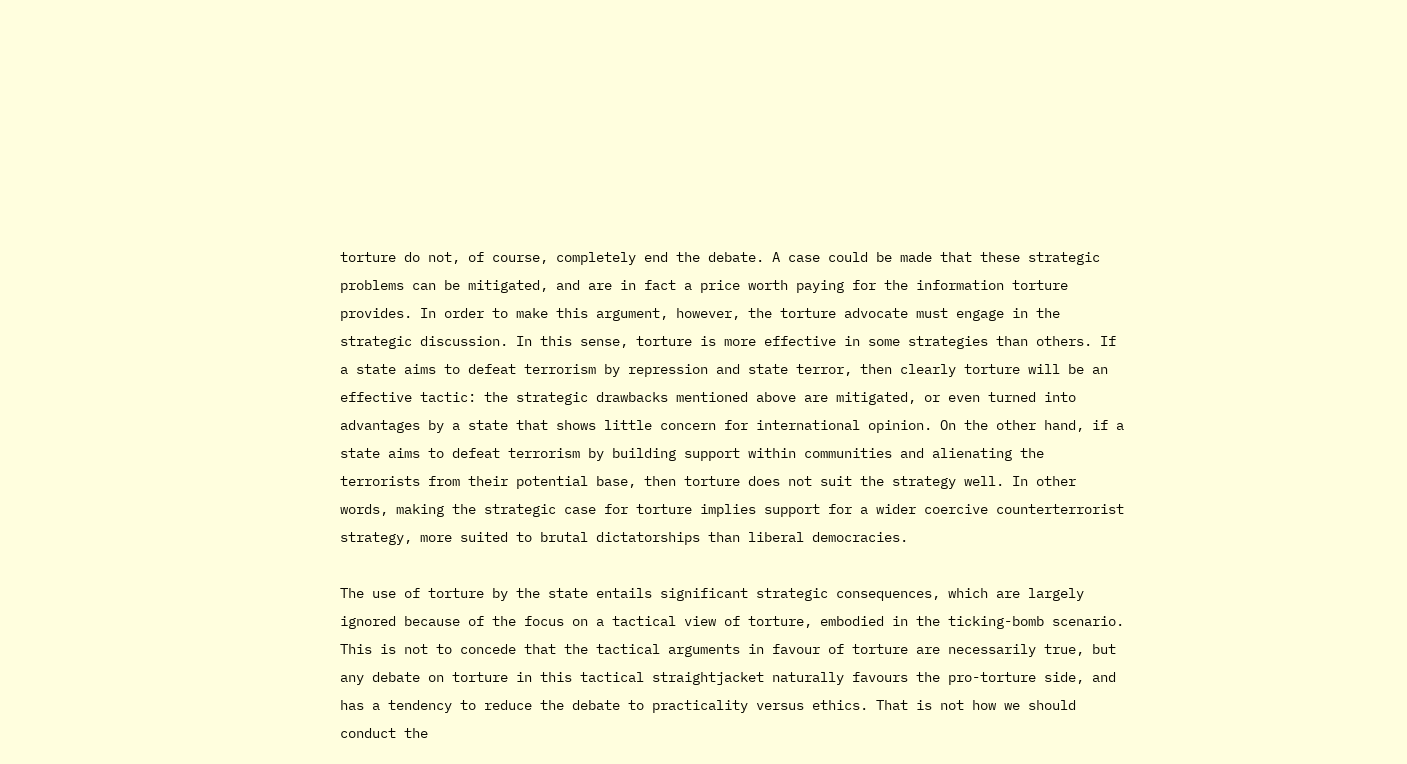torture do not, of course, completely end the debate. A case could be made that these strategic problems can be mitigated, and are in fact a price worth paying for the information torture provides. In order to make this argument, however, the torture advocate must engage in the strategic discussion. In this sense, torture is more effective in some strategies than others. If a state aims to defeat terrorism by repression and state terror, then clearly torture will be an effective tactic: the strategic drawbacks mentioned above are mitigated, or even turned into advantages by a state that shows little concern for international opinion. On the other hand, if a state aims to defeat terrorism by building support within communities and alienating the terrorists from their potential base, then torture does not suit the strategy well. In other words, making the strategic case for torture implies support for a wider coercive counterterrorist strategy, more suited to brutal dictatorships than liberal democracies.

The use of torture by the state entails significant strategic consequences, which are largely ignored because of the focus on a tactical view of torture, embodied in the ticking-bomb scenario. This is not to concede that the tactical arguments in favour of torture are necessarily true, but any debate on torture in this tactical straightjacket naturally favours the pro-torture side, and has a tendency to reduce the debate to practicality versus ethics. That is not how we should conduct the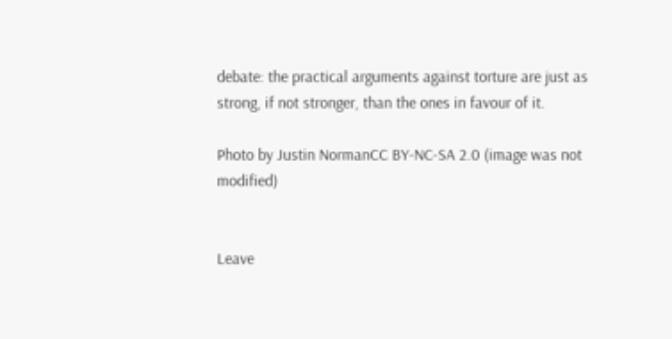debate: the practical arguments against torture are just as strong, if not stronger, than the ones in favour of it.

Photo by Justin NormanCC BY-NC-SA 2.0 (image was not modified)


Leave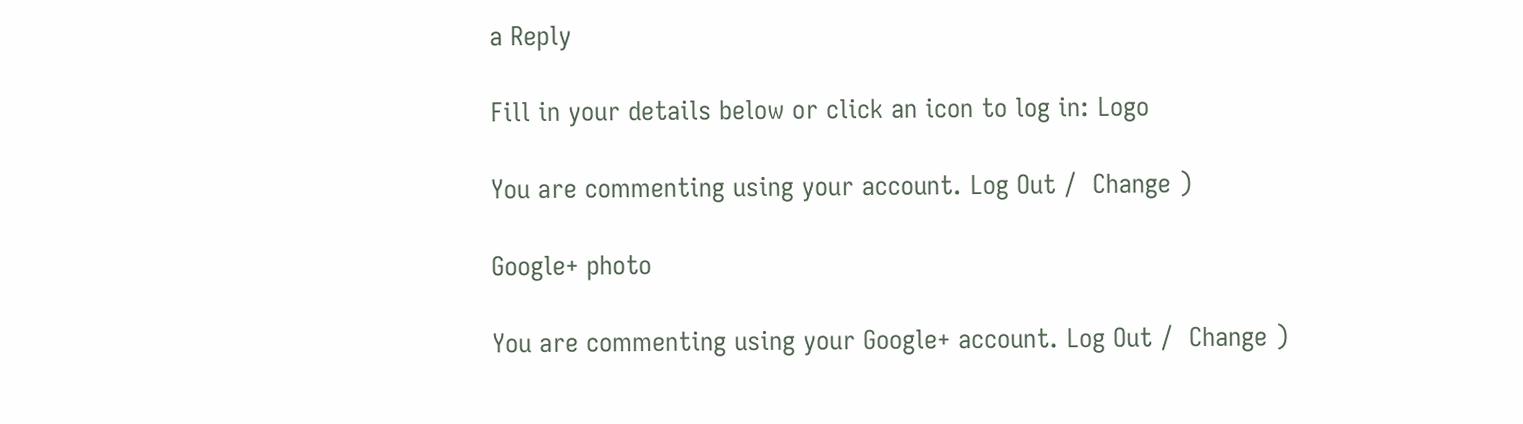a Reply

Fill in your details below or click an icon to log in: Logo

You are commenting using your account. Log Out /  Change )

Google+ photo

You are commenting using your Google+ account. Log Out /  Change )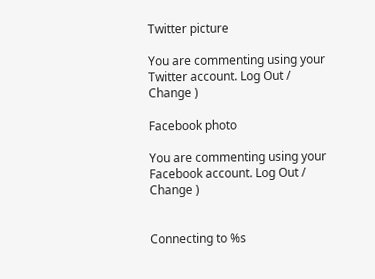Twitter picture

You are commenting using your Twitter account. Log Out /  Change )

Facebook photo

You are commenting using your Facebook account. Log Out /  Change )


Connecting to %s